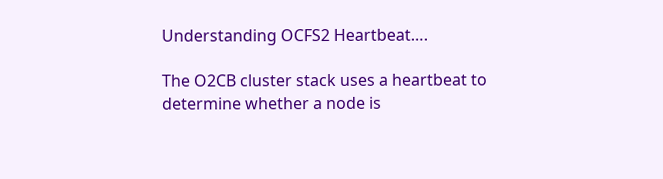Understanding OCFS2 Heartbeat….

The O2CB cluster stack uses a heartbeat to determine whether a node is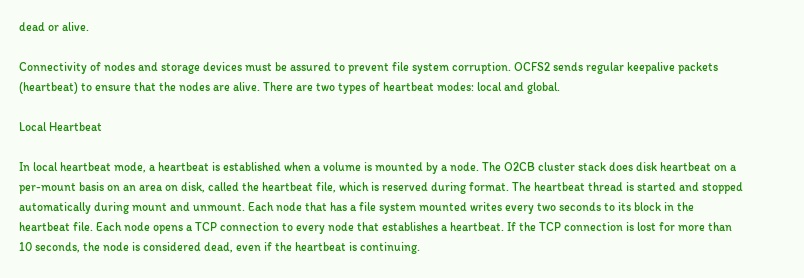dead or alive.

Connectivity of nodes and storage devices must be assured to prevent file system corruption. OCFS2 sends regular keepalive packets (heartbeat) to ensure that the nodes are alive. There are two types of heartbeat modes: local and global.

Local Heartbeat

In local heartbeat mode, a heartbeat is established when a volume is mounted by a node. The O2CB cluster stack does disk heartbeat on a per-mount basis on an area on disk, called the heartbeat file, which is reserved during format. The heartbeat thread is started and stopped automatically during mount and unmount. Each node that has a file system mounted writes every two seconds to its block in the heartbeat file. Each node opens a TCP connection to every node that establishes a heartbeat. If the TCP connection is lost for more than 10 seconds, the node is considered dead, even if the heartbeat is continuing.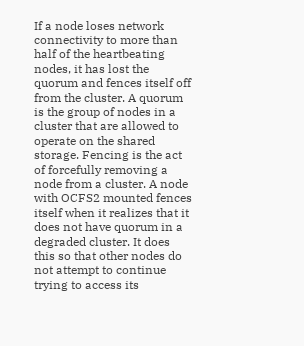If a node loses network connectivity to more than half of the heartbeating nodes, it has lost the quorum and fences itself off from the cluster. A quorum is the group of nodes in a cluster that are allowed to operate on the shared storage. Fencing is the act of forcefully removing a node from a cluster. A node with OCFS2 mounted fences itself when it realizes that it does not have quorum in a degraded cluster. It does this so that other nodes do not attempt to continue trying to access its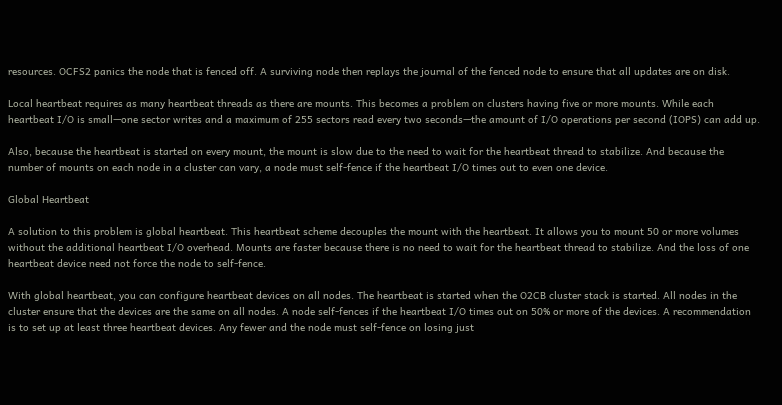resources. OCFS2 panics the node that is fenced off. A surviving node then replays the journal of the fenced node to ensure that all updates are on disk.

Local heartbeat requires as many heartbeat threads as there are mounts. This becomes a problem on clusters having five or more mounts. While each heartbeat I/O is small—one sector writes and a maximum of 255 sectors read every two seconds—the amount of I/O operations per second (IOPS) can add up.

Also, because the heartbeat is started on every mount, the mount is slow due to the need to wait for the heartbeat thread to stabilize. And because the number of mounts on each node in a cluster can vary, a node must self-fence if the heartbeat I/O times out to even one device.

Global Heartbeat

A solution to this problem is global heartbeat. This heartbeat scheme decouples the mount with the heartbeat. It allows you to mount 50 or more volumes without the additional heartbeat I/O overhead. Mounts are faster because there is no need to wait for the heartbeat thread to stabilize. And the loss of one heartbeat device need not force the node to self-fence.

With global heartbeat, you can configure heartbeat devices on all nodes. The heartbeat is started when the O2CB cluster stack is started. All nodes in the cluster ensure that the devices are the same on all nodes. A node self-fences if the heartbeat I/O times out on 50% or more of the devices. A recommendation is to set up at least three heartbeat devices. Any fewer and the node must self-fence on losing just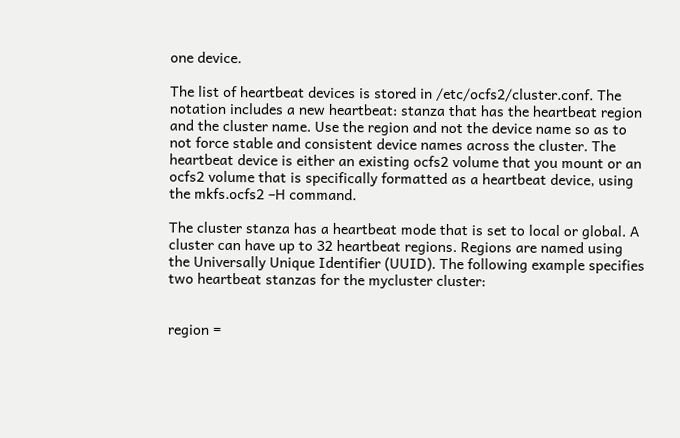one device.

The list of heartbeat devices is stored in /etc/ocfs2/cluster.conf. The notation includes a new heartbeat: stanza that has the heartbeat region and the cluster name. Use the region and not the device name so as to not force stable and consistent device names across the cluster. The heartbeat device is either an existing ocfs2 volume that you mount or an ocfs2 volume that is specifically formatted as a heartbeat device, using the mkfs.ocfs2 –H command.

The cluster stanza has a heartbeat mode that is set to local or global. A cluster can have up to 32 heartbeat regions. Regions are named using the Universally Unique Identifier (UUID). The following example specifies two heartbeat stanzas for the mycluster cluster:


region =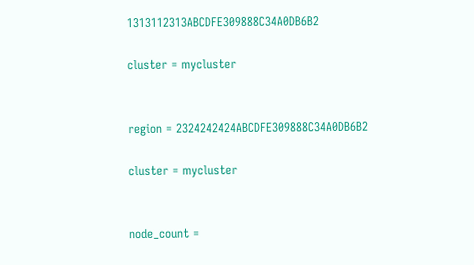1313112313ABCDFE309888C34A0DB6B2

cluster = mycluster


region = 2324242424ABCDFE309888C34A0DB6B2

cluster = mycluster


node_count =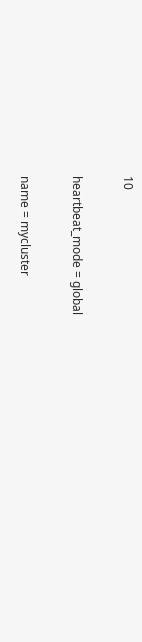10

heartbeat_mode = global

name = mycluster